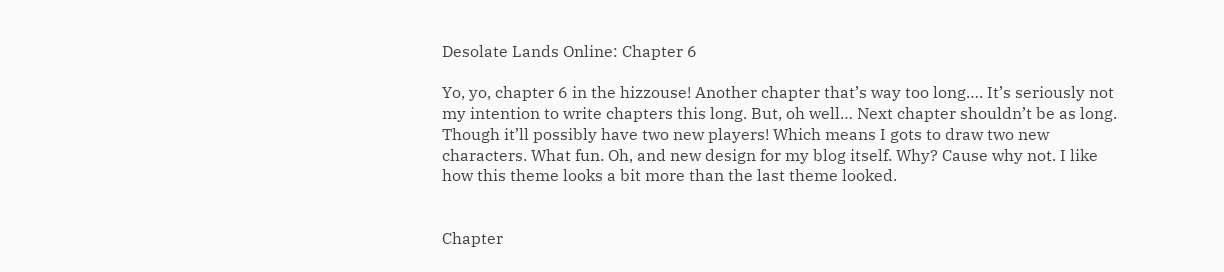Desolate Lands Online: Chapter 6

Yo, yo, chapter 6 in the hizzouse! Another chapter that’s way too long…. It’s seriously not my intention to write chapters this long. But, oh well… Next chapter shouldn’t be as long. Though it’ll possibly have two new players! Which means I gots to draw two new characters. What fun. Oh, and new design for my blog itself. Why? Cause why not. I like how this theme looks a bit more than the last theme looked.


Chapter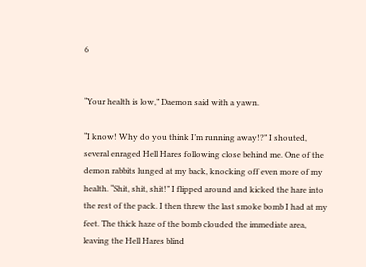6


“Your health is low,” Daemon said with a yawn.

“I know! Why do you think I’m running away!?” I shouted, several enraged Hell Hares following close behind me. One of the demon rabbits lunged at my back, knocking off even more of my health. “Shit, shit, shit!” I flipped around and kicked the hare into the rest of the pack. I then threw the last smoke bomb I had at my feet. The thick haze of the bomb clouded the immediate area, leaving the Hell Hares blind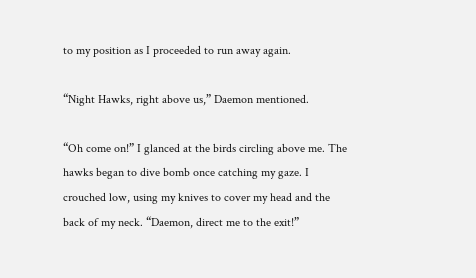to my position as I proceeded to run away again.

“Night Hawks, right above us,” Daemon mentioned.

“Oh come on!” I glanced at the birds circling above me. The hawks began to dive bomb once catching my gaze. I crouched low, using my knives to cover my head and the back of my neck. “Daemon, direct me to the exit!”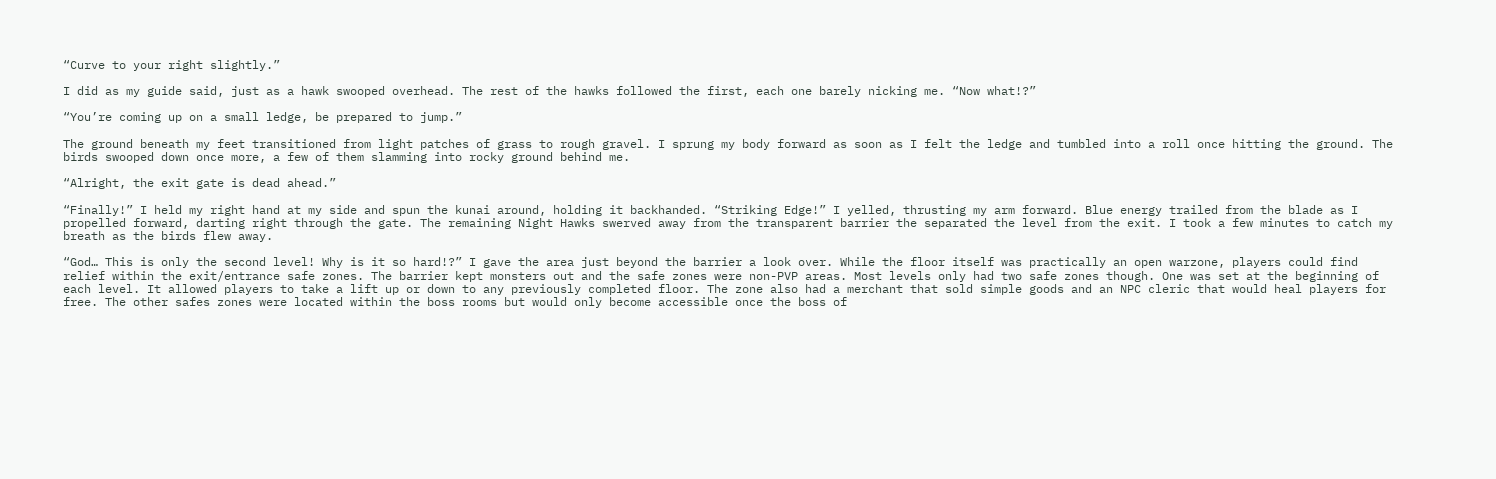“Curve to your right slightly.”

I did as my guide said, just as a hawk swooped overhead. The rest of the hawks followed the first, each one barely nicking me. “Now what!?”

“You’re coming up on a small ledge, be prepared to jump.”

The ground beneath my feet transitioned from light patches of grass to rough gravel. I sprung my body forward as soon as I felt the ledge and tumbled into a roll once hitting the ground. The birds swooped down once more, a few of them slamming into rocky ground behind me.

“Alright, the exit gate is dead ahead.”

“Finally!” I held my right hand at my side and spun the kunai around, holding it backhanded. “Striking Edge!” I yelled, thrusting my arm forward. Blue energy trailed from the blade as I propelled forward, darting right through the gate. The remaining Night Hawks swerved away from the transparent barrier the separated the level from the exit. I took a few minutes to catch my breath as the birds flew away.

“God… This is only the second level! Why is it so hard!?” I gave the area just beyond the barrier a look over. While the floor itself was practically an open warzone, players could find relief within the exit/entrance safe zones. The barrier kept monsters out and the safe zones were non-PVP areas. Most levels only had two safe zones though. One was set at the beginning of each level. It allowed players to take a lift up or down to any previously completed floor. The zone also had a merchant that sold simple goods and an NPC cleric that would heal players for free. The other safes zones were located within the boss rooms but would only become accessible once the boss of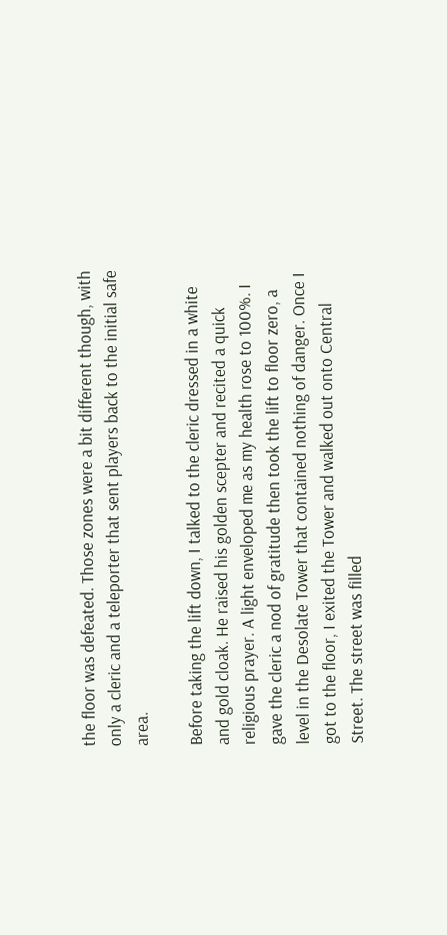the floor was defeated. Those zones were a bit different though, with only a cleric and a teleporter that sent players back to the initial safe area.

Before taking the lift down, I talked to the cleric dressed in a white and gold cloak. He raised his golden scepter and recited a quick religious prayer. A light enveloped me as my health rose to 100%. I gave the cleric a nod of gratitude then took the lift to floor zero, a level in the Desolate Tower that contained nothing of danger. Once I got to the floor, I exited the Tower and walked out onto Central Street. The street was filled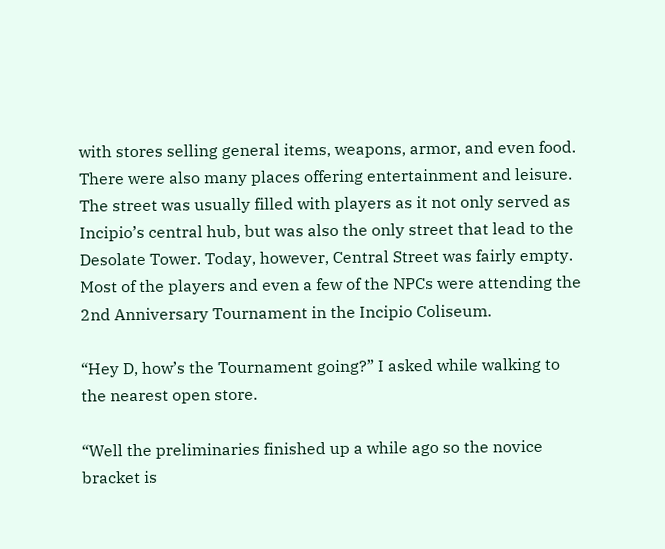with stores selling general items, weapons, armor, and even food. There were also many places offering entertainment and leisure. The street was usually filled with players as it not only served as Incipio’s central hub, but was also the only street that lead to the Desolate Tower. Today, however, Central Street was fairly empty. Most of the players and even a few of the NPCs were attending the 2nd Anniversary Tournament in the Incipio Coliseum.

“Hey D, how’s the Tournament going?” I asked while walking to the nearest open store.

“Well the preliminaries finished up a while ago so the novice bracket is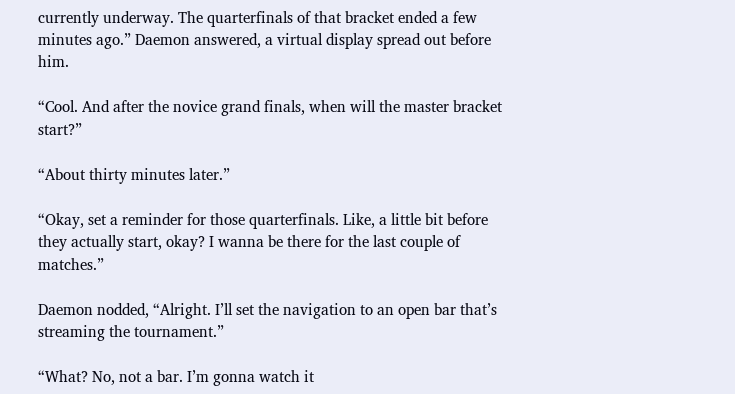currently underway. The quarterfinals of that bracket ended a few minutes ago.” Daemon answered, a virtual display spread out before him.

“Cool. And after the novice grand finals, when will the master bracket start?”

“About thirty minutes later.”

“Okay, set a reminder for those quarterfinals. Like, a little bit before they actually start, okay? I wanna be there for the last couple of matches.”

Daemon nodded, “Alright. I’ll set the navigation to an open bar that’s streaming the tournament.”

“What? No, not a bar. I’m gonna watch it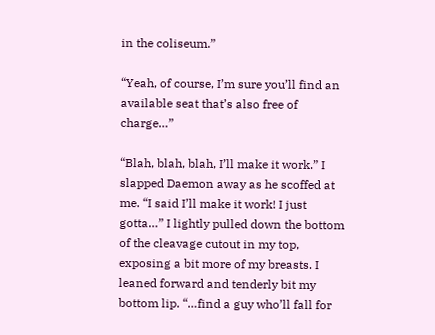in the coliseum.”

“Yeah, of course, I’m sure you’ll find an available seat that’s also free of charge…”

“Blah, blah, blah, I’ll make it work.” I slapped Daemon away as he scoffed at me. “I said I’ll make it work! I just gotta…” I lightly pulled down the bottom of the cleavage cutout in my top, exposing a bit more of my breasts. I leaned forward and tenderly bit my bottom lip. “…find a guy who’ll fall for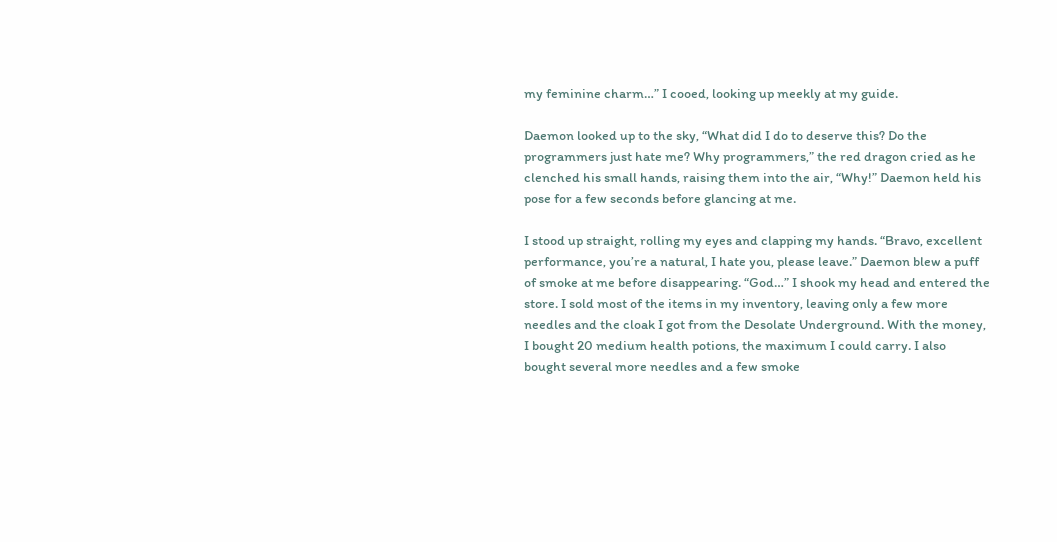my feminine charm…” I cooed, looking up meekly at my guide.

Daemon looked up to the sky, “What did I do to deserve this? Do the programmers just hate me? Why programmers,” the red dragon cried as he clenched his small hands, raising them into the air, “Why!” Daemon held his pose for a few seconds before glancing at me.

I stood up straight, rolling my eyes and clapping my hands. “Bravo, excellent performance, you’re a natural, I hate you, please leave.” Daemon blew a puff of smoke at me before disappearing. “God…” I shook my head and entered the store. I sold most of the items in my inventory, leaving only a few more needles and the cloak I got from the Desolate Underground. With the money, I bought 20 medium health potions, the maximum I could carry. I also bought several more needles and a few smoke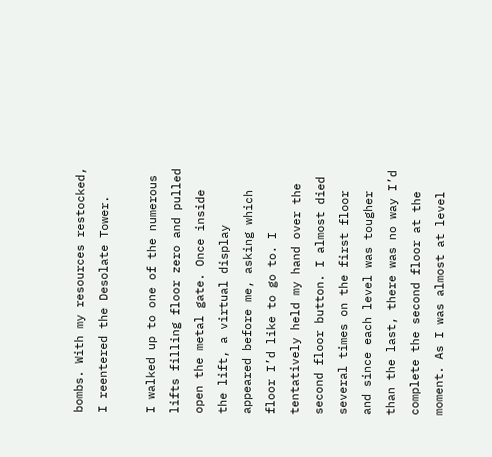bombs. With my resources restocked, I reentered the Desolate Tower.

I walked up to one of the numerous lifts filling floor zero and pulled open the metal gate. Once inside the lift, a virtual display appeared before me, asking which floor I’d like to go to. I tentatively held my hand over the second floor button. I almost died several times on the first floor and since each level was tougher than the last, there was no way I’d complete the second floor at the moment. As I was almost at level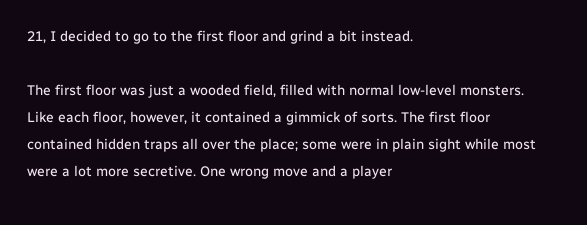21, I decided to go to the first floor and grind a bit instead.

The first floor was just a wooded field, filled with normal low-level monsters. Like each floor, however, it contained a gimmick of sorts. The first floor contained hidden traps all over the place; some were in plain sight while most were a lot more secretive. One wrong move and a player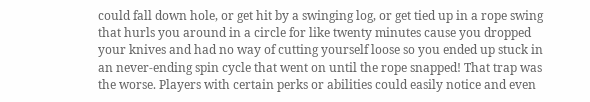could fall down hole, or get hit by a swinging log, or get tied up in a rope swing that hurls you around in a circle for like twenty minutes cause you dropped your knives and had no way of cutting yourself loose so you ended up stuck in an never-ending spin cycle that went on until the rope snapped! That trap was the worse. Players with certain perks or abilities could easily notice and even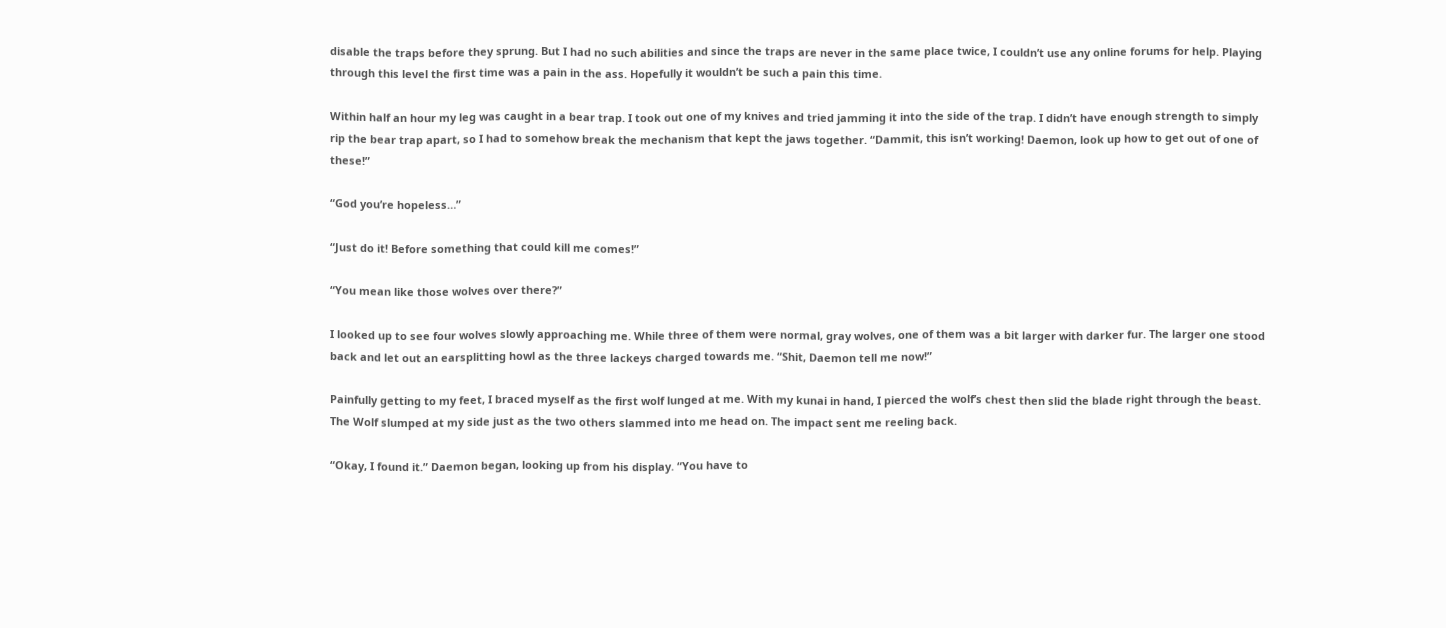disable the traps before they sprung. But I had no such abilities and since the traps are never in the same place twice, I couldn’t use any online forums for help. Playing through this level the first time was a pain in the ass. Hopefully it wouldn’t be such a pain this time.

Within half an hour my leg was caught in a bear trap. I took out one of my knives and tried jamming it into the side of the trap. I didn’t have enough strength to simply rip the bear trap apart, so I had to somehow break the mechanism that kept the jaws together. “Dammit, this isn’t working! Daemon, look up how to get out of one of these!”

“God you’re hopeless…”

“Just do it! Before something that could kill me comes!”

“You mean like those wolves over there?”

I looked up to see four wolves slowly approaching me. While three of them were normal, gray wolves, one of them was a bit larger with darker fur. The larger one stood back and let out an earsplitting howl as the three lackeys charged towards me. “Shit, Daemon tell me now!”

Painfully getting to my feet, I braced myself as the first wolf lunged at me. With my kunai in hand, I pierced the wolf’s chest then slid the blade right through the beast. The Wolf slumped at my side just as the two others slammed into me head on. The impact sent me reeling back.

“Okay, I found it.” Daemon began, looking up from his display. “You have to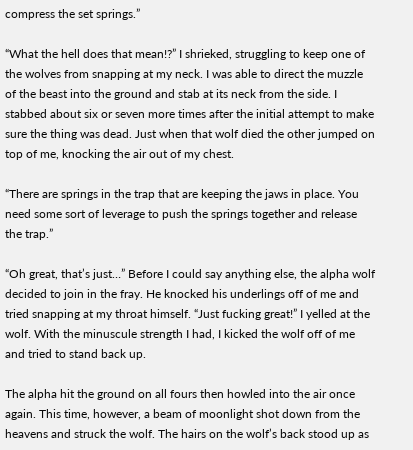compress the set springs.”

“What the hell does that mean!?” I shrieked, struggling to keep one of the wolves from snapping at my neck. I was able to direct the muzzle of the beast into the ground and stab at its neck from the side. I stabbed about six or seven more times after the initial attempt to make sure the thing was dead. Just when that wolf died the other jumped on top of me, knocking the air out of my chest.

“There are springs in the trap that are keeping the jaws in place. You need some sort of leverage to push the springs together and release the trap.”

“Oh great, that’s just…” Before I could say anything else, the alpha wolf decided to join in the fray. He knocked his underlings off of me and tried snapping at my throat himself. “Just fucking great!” I yelled at the wolf. With the minuscule strength I had, I kicked the wolf off of me and tried to stand back up.

The alpha hit the ground on all fours then howled into the air once again. This time, however, a beam of moonlight shot down from the heavens and struck the wolf. The hairs on the wolf’s back stood up as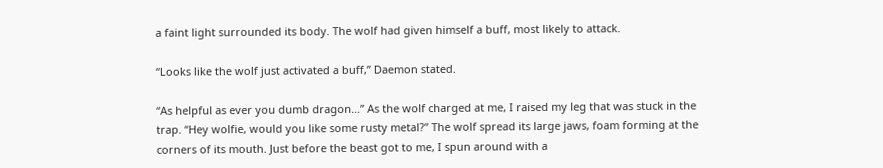a faint light surrounded its body. The wolf had given himself a buff, most likely to attack.

“Looks like the wolf just activated a buff,” Daemon stated.

“As helpful as ever you dumb dragon…” As the wolf charged at me, I raised my leg that was stuck in the trap. “Hey wolfie, would you like some rusty metal?” The wolf spread its large jaws, foam forming at the corners of its mouth. Just before the beast got to me, I spun around with a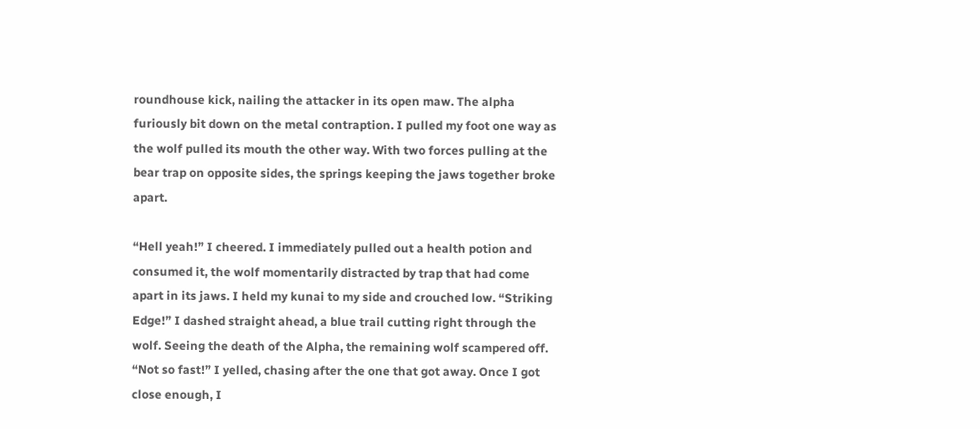roundhouse kick, nailing the attacker in its open maw. The alpha furiously bit down on the metal contraption. I pulled my foot one way as the wolf pulled its mouth the other way. With two forces pulling at the bear trap on opposite sides, the springs keeping the jaws together broke apart.

“Hell yeah!” I cheered. I immediately pulled out a health potion and consumed it, the wolf momentarily distracted by trap that had come apart in its jaws. I held my kunai to my side and crouched low. “Striking Edge!” I dashed straight ahead, a blue trail cutting right through the wolf. Seeing the death of the Alpha, the remaining wolf scampered off. “Not so fast!” I yelled, chasing after the one that got away. Once I got close enough, I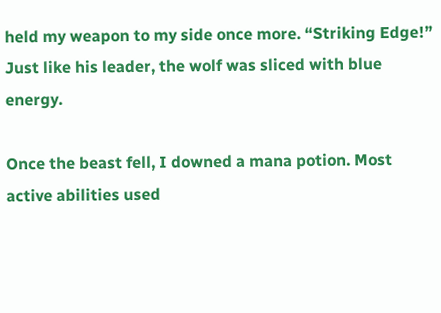held my weapon to my side once more. “Striking Edge!” Just like his leader, the wolf was sliced with blue energy.

Once the beast fell, I downed a mana potion. Most active abilities used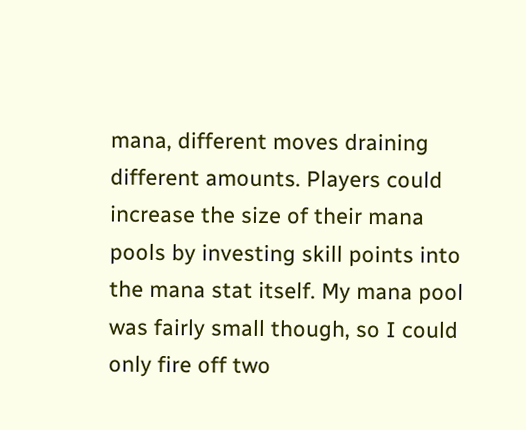mana, different moves draining different amounts. Players could increase the size of their mana pools by investing skill points into the mana stat itself. My mana pool was fairly small though, so I could only fire off two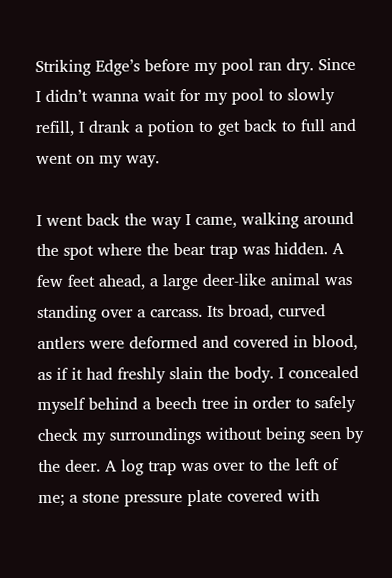Striking Edge’s before my pool ran dry. Since I didn’t wanna wait for my pool to slowly refill, I drank a potion to get back to full and went on my way.

I went back the way I came, walking around the spot where the bear trap was hidden. A few feet ahead, a large deer-like animal was standing over a carcass. Its broad, curved antlers were deformed and covered in blood, as if it had freshly slain the body. I concealed myself behind a beech tree in order to safely check my surroundings without being seen by the deer. A log trap was over to the left of me; a stone pressure plate covered with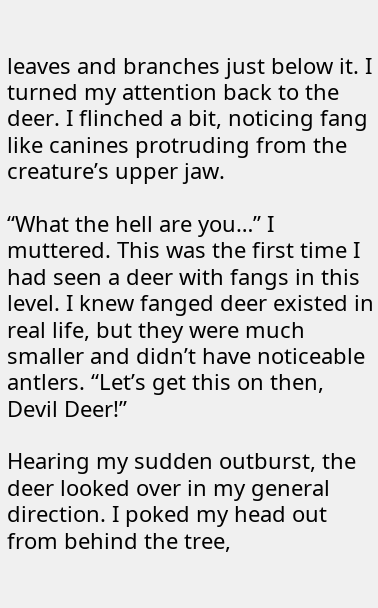leaves and branches just below it. I turned my attention back to the deer. I flinched a bit, noticing fang like canines protruding from the creature’s upper jaw.

“What the hell are you…” I muttered. This was the first time I had seen a deer with fangs in this level. I knew fanged deer existed in real life, but they were much smaller and didn’t have noticeable antlers. “Let’s get this on then, Devil Deer!”

Hearing my sudden outburst, the deer looked over in my general direction. I poked my head out from behind the tree,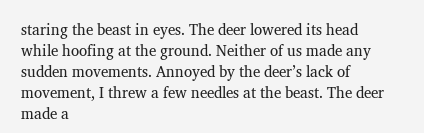staring the beast in eyes. The deer lowered its head while hoofing at the ground. Neither of us made any sudden movements. Annoyed by the deer’s lack of movement, I threw a few needles at the beast. The deer made a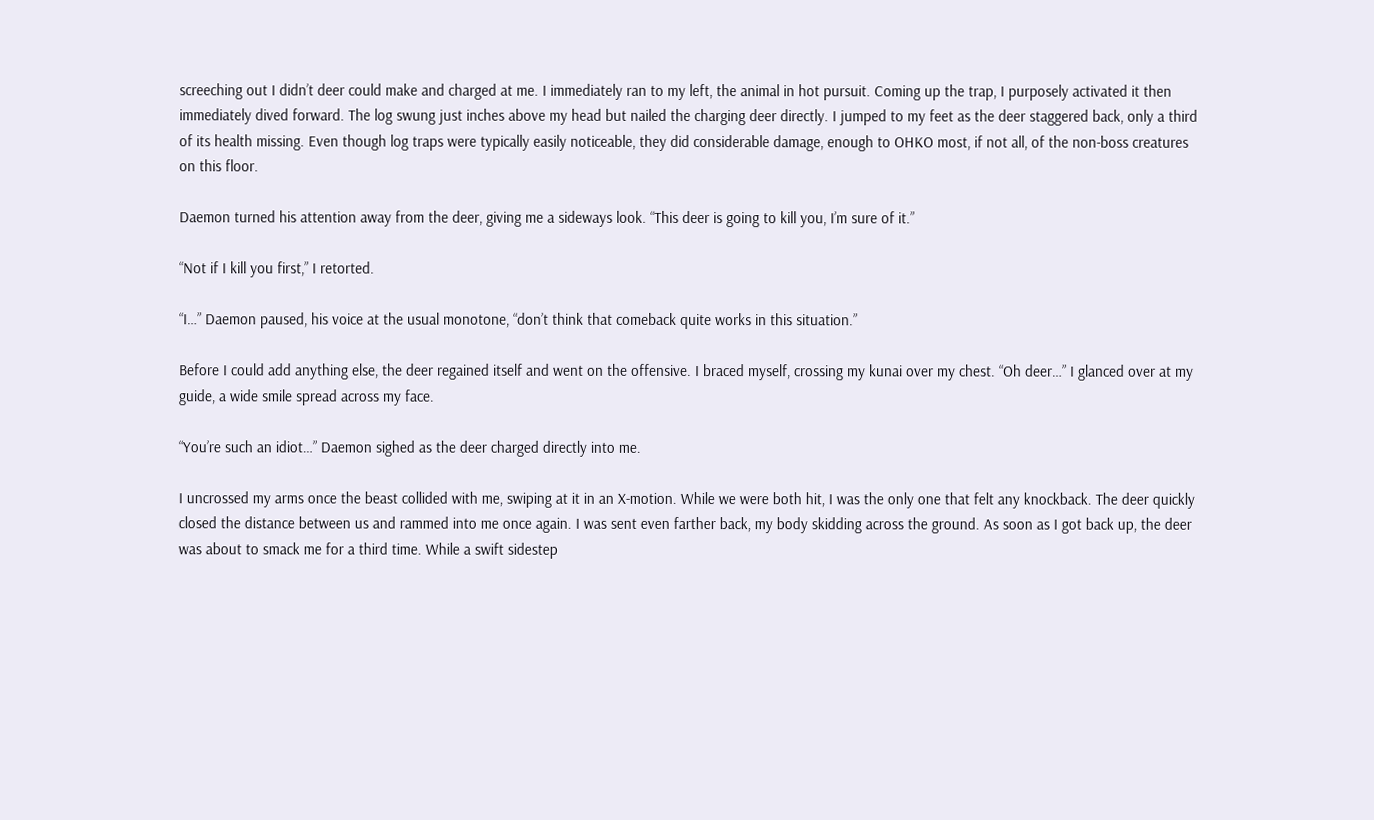screeching out I didn’t deer could make and charged at me. I immediately ran to my left, the animal in hot pursuit. Coming up the trap, I purposely activated it then immediately dived forward. The log swung just inches above my head but nailed the charging deer directly. I jumped to my feet as the deer staggered back, only a third of its health missing. Even though log traps were typically easily noticeable, they did considerable damage, enough to OHKO most, if not all, of the non-boss creatures on this floor.

Daemon turned his attention away from the deer, giving me a sideways look. “This deer is going to kill you, I’m sure of it.”

“Not if I kill you first,” I retorted.

“I…” Daemon paused, his voice at the usual monotone, “don’t think that comeback quite works in this situation.”

Before I could add anything else, the deer regained itself and went on the offensive. I braced myself, crossing my kunai over my chest. “Oh deer…” I glanced over at my guide, a wide smile spread across my face.

“You’re such an idiot…” Daemon sighed as the deer charged directly into me.

I uncrossed my arms once the beast collided with me, swiping at it in an X-motion. While we were both hit, I was the only one that felt any knockback. The deer quickly closed the distance between us and rammed into me once again. I was sent even farther back, my body skidding across the ground. As soon as I got back up, the deer was about to smack me for a third time. While a swift sidestep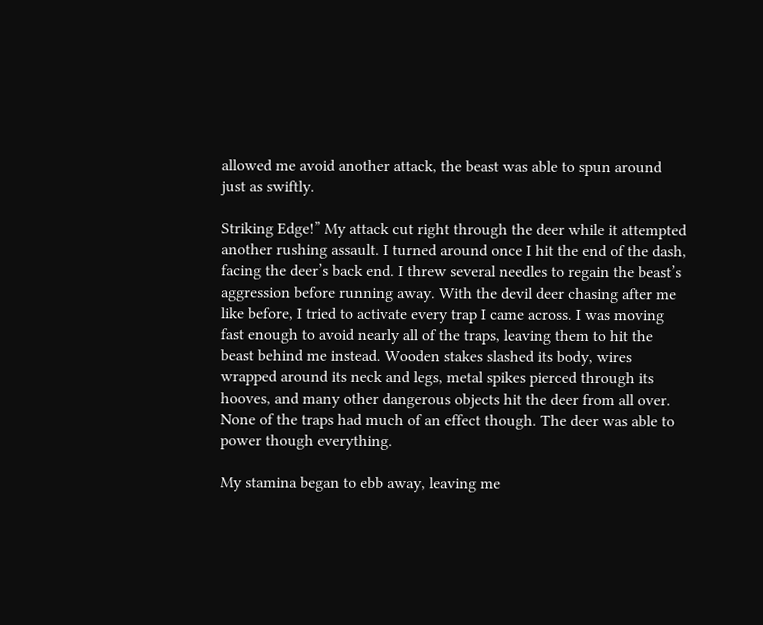allowed me avoid another attack, the beast was able to spun around just as swiftly.

Striking Edge!” My attack cut right through the deer while it attempted another rushing assault. I turned around once I hit the end of the dash, facing the deer’s back end. I threw several needles to regain the beast’s aggression before running away. With the devil deer chasing after me like before, I tried to activate every trap I came across. I was moving fast enough to avoid nearly all of the traps, leaving them to hit the beast behind me instead. Wooden stakes slashed its body, wires wrapped around its neck and legs, metal spikes pierced through its hooves, and many other dangerous objects hit the deer from all over. None of the traps had much of an effect though. The deer was able to power though everything.

My stamina began to ebb away, leaving me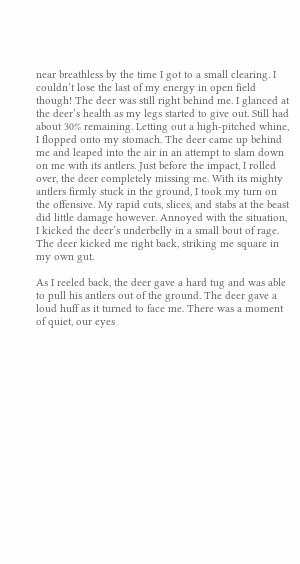near breathless by the time I got to a small clearing. I couldn’t lose the last of my energy in open field though! The deer was still right behind me. I glanced at the deer’s health as my legs started to give out. Still had about 30% remaining. Letting out a high-pitched whine, I flopped onto my stomach. The deer came up behind me and leaped into the air in an attempt to slam down on me with its antlers. Just before the impact, I rolled over, the deer completely missing me. With its mighty antlers firmly stuck in the ground, I took my turn on the offensive. My rapid cuts, slices, and stabs at the beast did little damage however. Annoyed with the situation, I kicked the deer’s underbelly in a small bout of rage. The deer kicked me right back, striking me square in my own gut.

As I reeled back, the deer gave a hard tug and was able to pull his antlers out of the ground. The deer gave a loud huff as it turned to face me. There was a moment of quiet, our eyes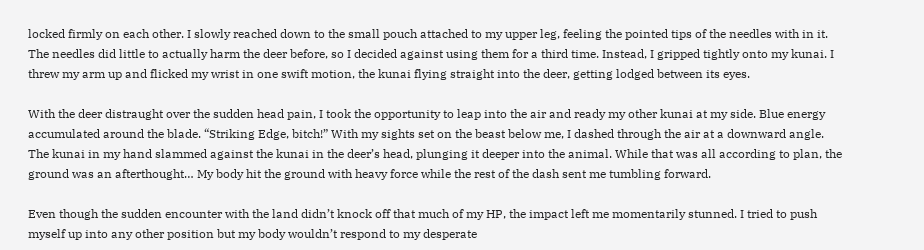locked firmly on each other. I slowly reached down to the small pouch attached to my upper leg, feeling the pointed tips of the needles with in it. The needles did little to actually harm the deer before, so I decided against using them for a third time. Instead, I gripped tightly onto my kunai. I threw my arm up and flicked my wrist in one swift motion, the kunai flying straight into the deer, getting lodged between its eyes.

With the deer distraught over the sudden head pain, I took the opportunity to leap into the air and ready my other kunai at my side. Blue energy accumulated around the blade. “Striking Edge, bitch!” With my sights set on the beast below me, I dashed through the air at a downward angle. The kunai in my hand slammed against the kunai in the deer’s head, plunging it deeper into the animal. While that was all according to plan, the ground was an afterthought… My body hit the ground with heavy force while the rest of the dash sent me tumbling forward.

Even though the sudden encounter with the land didn’t knock off that much of my HP, the impact left me momentarily stunned. I tried to push myself up into any other position but my body wouldn’t respond to my desperate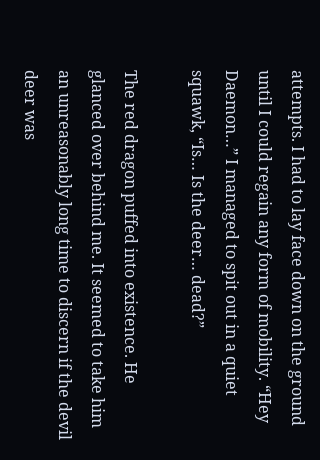attempts. I had to lay face down on the ground until I could regain any form of mobility. “Hey Daemon…” I managed to spit out in a quiet squawk, “Is… Is the deer… dead?”

The red dragon puffed into existence. He glanced over behind me. It seemed to take him an unreasonably long time to discern if the devil deer was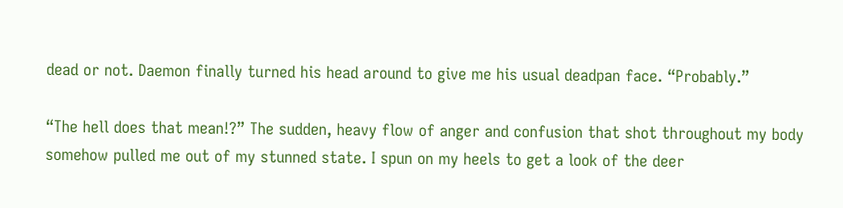dead or not. Daemon finally turned his head around to give me his usual deadpan face. “Probably.”

“The hell does that mean!?” The sudden, heavy flow of anger and confusion that shot throughout my body somehow pulled me out of my stunned state. I spun on my heels to get a look of the deer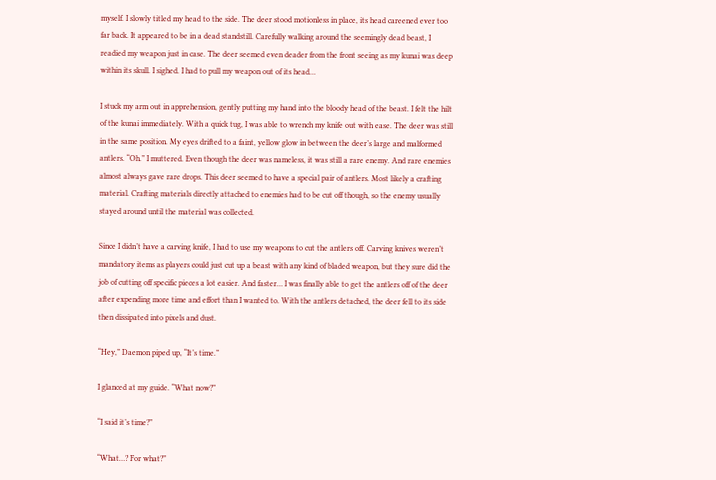myself. I slowly titled my head to the side. The deer stood motionless in place, its head careened ever too far back. It appeared to be in a dead standstill. Carefully walking around the seemingly dead beast, I readied my weapon just in case. The deer seemed even deader from the front seeing as my kunai was deep within its skull. I sighed. I had to pull my weapon out of its head…

I stuck my arm out in apprehension, gently putting my hand into the bloody head of the beast. I felt the hilt of the kunai immediately. With a quick tug, I was able to wrench my knife out with ease. The deer was still in the same position. My eyes drifted to a faint, yellow glow in between the deer’s large and malformed antlers. “Oh.” I muttered. Even though the deer was nameless, it was still a rare enemy. And rare enemies almost always gave rare drops. This deer seemed to have a special pair of antlers. Most likely a crafting material. Crafting materials directly attached to enemies had to be cut off though, so the enemy usually stayed around until the material was collected.

Since I didn’t have a carving knife, I had to use my weapons to cut the antlers off. Carving knives weren’t mandatory items as players could just cut up a beast with any kind of bladed weapon, but they sure did the job of cutting off specific pieces a lot easier. And faster… I was finally able to get the antlers off of the deer after expending more time and effort than I wanted to. With the antlers detached, the deer fell to its side then dissipated into pixels and dust.

“Hey,” Daemon piped up, “It’s time.”

I glanced at my guide. “What now?”

“I said it’s time?”

“What…? For what?”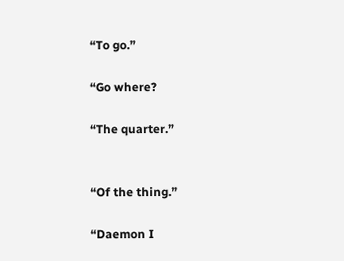“To go.”

“Go where?

“The quarter.”


“Of the thing.”

“Daemon I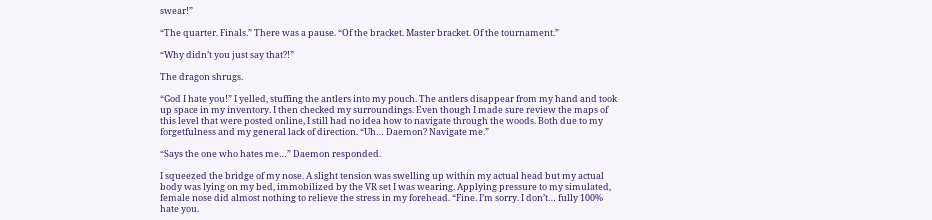swear!”

“The quarter. Finals.” There was a pause. “Of the bracket. Master bracket. Of the tournament.”

“Why didn’t you just say that?!”

The dragon shrugs.

“God I hate you!” I yelled, stuffing the antlers into my pouch. The antlers disappear from my hand and took up space in my inventory. I then checked my surroundings. Even though I made sure review the maps of this level that were posted online, I still had no idea how to navigate through the woods. Both due to my forgetfulness and my general lack of direction. “Uh… Daemon? Navigate me.”

“Says the one who hates me…” Daemon responded.

I squeezed the bridge of my nose. A slight tension was swelling up within my actual head but my actual body was lying on my bed, immobilized by the VR set I was wearing. Applying pressure to my simulated, female nose did almost nothing to relieve the stress in my forehead. “Fine. I’m sorry. I don’t… fully 100% hate you.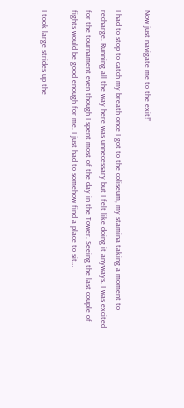Now just navigate me to the exit!”

I had to stop to catch my breath once I got to the coliseum, my stamina taking a moment to recharge. Running all the way here was unnecessary but I felt like doing it anyways. I was excited for the tournament even though I spent most of the day in the Tower. Seeing the last couple of fights would be good enough for me. I just had to somehow find a place to sit…

I took large strides up the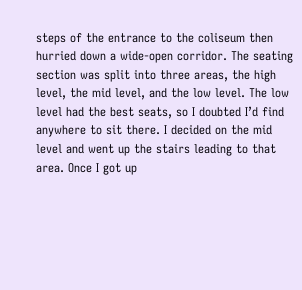steps of the entrance to the coliseum then hurried down a wide-open corridor. The seating section was split into three areas, the high level, the mid level, and the low level. The low level had the best seats, so I doubted I’d find anywhere to sit there. I decided on the mid level and went up the stairs leading to that area. Once I got up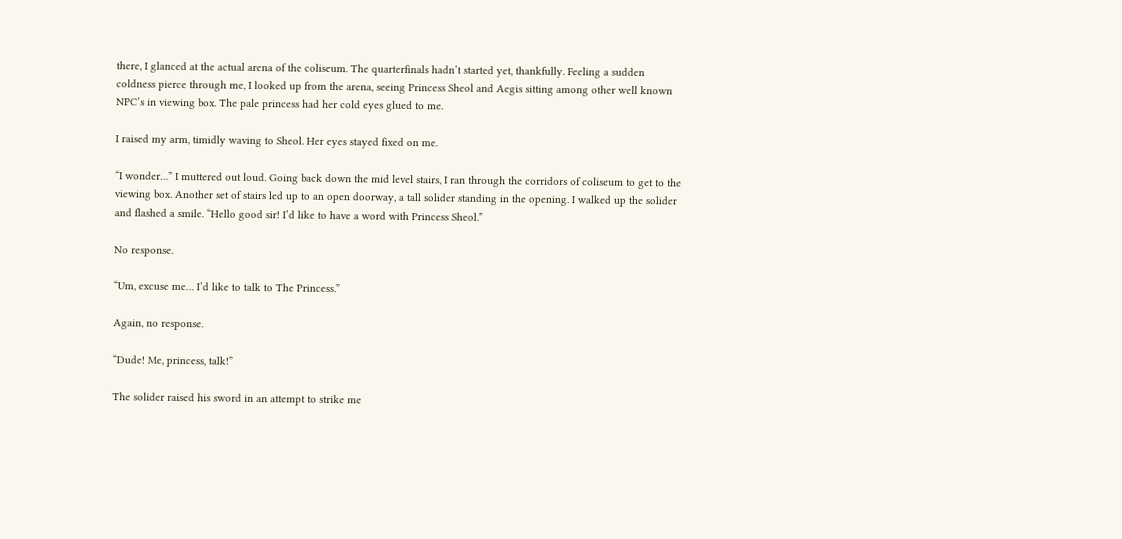there, I glanced at the actual arena of the coliseum. The quarterfinals hadn’t started yet, thankfully. Feeling a sudden coldness pierce through me, I looked up from the arena, seeing Princess Sheol and Aegis sitting among other well known NPC’s in viewing box. The pale princess had her cold eyes glued to me.

I raised my arm, timidly waving to Sheol. Her eyes stayed fixed on me.

“I wonder…” I muttered out loud. Going back down the mid level stairs, I ran through the corridors of coliseum to get to the viewing box. Another set of stairs led up to an open doorway, a tall solider standing in the opening. I walked up the solider and flashed a smile. “Hello good sir! I’d like to have a word with Princess Sheol.”

No response.

“Um, excuse me… I’d like to talk to The Princess.”

Again, no response.

“Dude! Me, princess, talk!”

The solider raised his sword in an attempt to strike me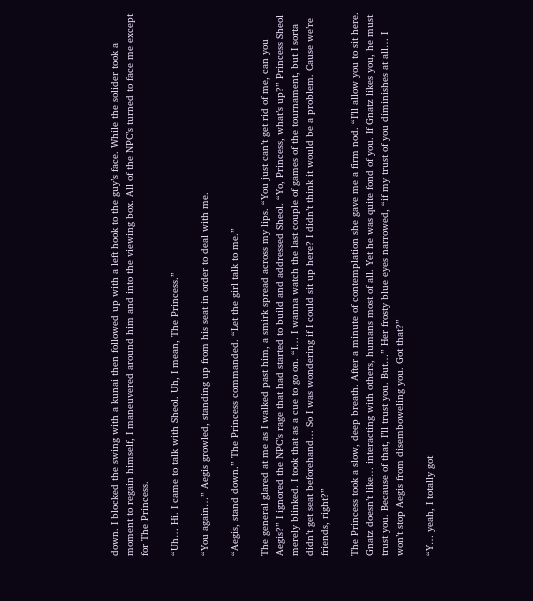down. I blocked the swing with a kunai then followed up with a left hook to the guy’s face. While the solider took a moment to regain himself, I maneuvered around him and into the viewing box. All of the NPC’s turned to face me except for The Princess.

“Uh… Hi. I came to talk with Sheol. Uh, I mean, The Princess.”

“You again…” Aegis growled, standing up from his seat in order to deal with me.

“Aegis, stand down.” The Princess commanded. “Let the girl talk to me.”

The general glared at me as I walked past him, a smirk spread across my lips. “You just can’t get rid of me, can you Aegis?” I ignored the NPC’s rage that had started to build and addressed Sheol. “Yo, Princess, what’s up?” Princess Sheol merely blinked. I took that as a cue to go on. “I… I wanna watch the last couple of games of the tournament, but I sorta didn’t get seat beforehand… So I was wondering if I could sit up here? I didn’t think it would be a problem. Cause we’re friends, right?”

The Princess took a slow, deep breath. After a minute of contemplation she gave me a firm nod. “I’ll allow you to sit here. Gnatz doesn’t like… interacting with others, humans most of all. Yet he was quite fond of you. If Gnatz likes you, he must trust you. Because of that, I’ll trust you. But…” Her frosty blue eyes narrowed, “if my trust of you diminishes at all… I won’t stop Aegis from disemboweling you. Got that?”

“Y… yeah, I totally got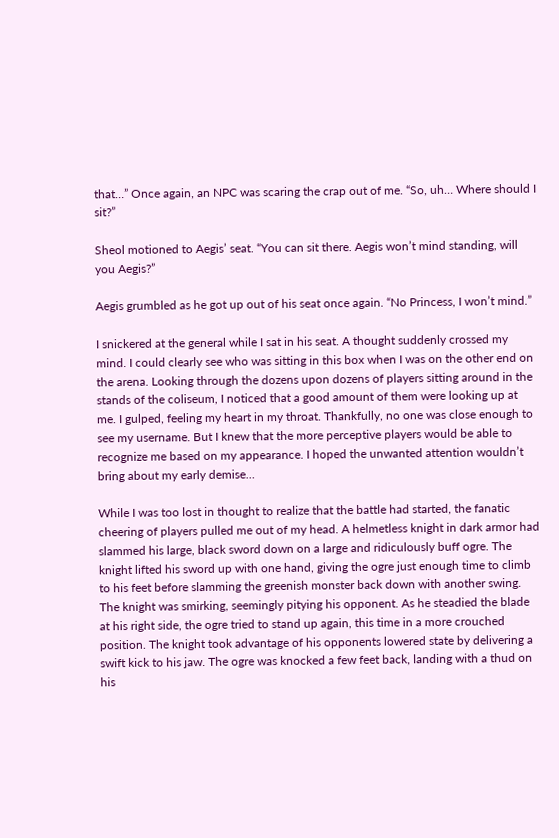that…” Once again, an NPC was scaring the crap out of me. “So, uh… Where should I sit?”

Sheol motioned to Aegis’ seat. “You can sit there. Aegis won’t mind standing, will you Aegis?”

Aegis grumbled as he got up out of his seat once again. “No Princess, I won’t mind.”

I snickered at the general while I sat in his seat. A thought suddenly crossed my mind. I could clearly see who was sitting in this box when I was on the other end on the arena. Looking through the dozens upon dozens of players sitting around in the stands of the coliseum, I noticed that a good amount of them were looking up at me. I gulped, feeling my heart in my throat. Thankfully, no one was close enough to see my username. But I knew that the more perceptive players would be able to recognize me based on my appearance. I hoped the unwanted attention wouldn’t bring about my early demise…

While I was too lost in thought to realize that the battle had started, the fanatic cheering of players pulled me out of my head. A helmetless knight in dark armor had slammed his large, black sword down on a large and ridiculously buff ogre. The knight lifted his sword up with one hand, giving the ogre just enough time to climb to his feet before slamming the greenish monster back down with another swing. The knight was smirking, seemingly pitying his opponent. As he steadied the blade at his right side, the ogre tried to stand up again, this time in a more crouched position. The knight took advantage of his opponents lowered state by delivering a swift kick to his jaw. The ogre was knocked a few feet back, landing with a thud on his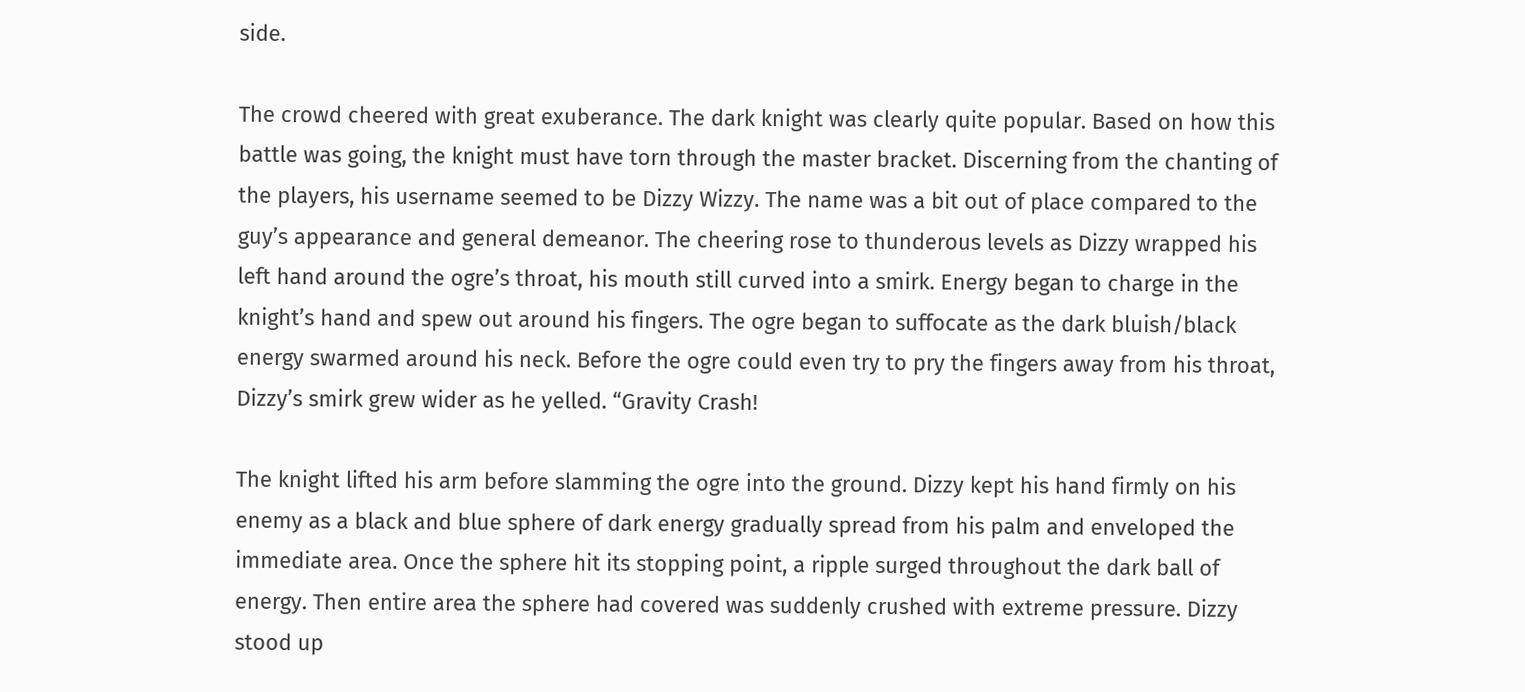side.

The crowd cheered with great exuberance. The dark knight was clearly quite popular. Based on how this battle was going, the knight must have torn through the master bracket. Discerning from the chanting of the players, his username seemed to be Dizzy Wizzy. The name was a bit out of place compared to the guy’s appearance and general demeanor. The cheering rose to thunderous levels as Dizzy wrapped his left hand around the ogre’s throat, his mouth still curved into a smirk. Energy began to charge in the knight’s hand and spew out around his fingers. The ogre began to suffocate as the dark bluish/black energy swarmed around his neck. Before the ogre could even try to pry the fingers away from his throat, Dizzy’s smirk grew wider as he yelled. “Gravity Crash!

The knight lifted his arm before slamming the ogre into the ground. Dizzy kept his hand firmly on his enemy as a black and blue sphere of dark energy gradually spread from his palm and enveloped the immediate area. Once the sphere hit its stopping point, a ripple surged throughout the dark ball of energy. Then entire area the sphere had covered was suddenly crushed with extreme pressure. Dizzy stood up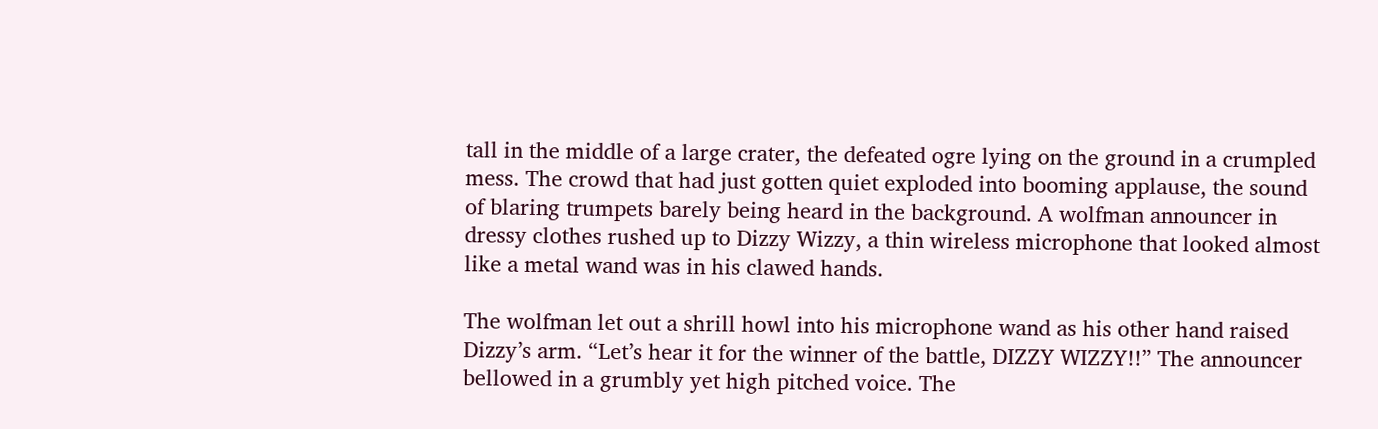tall in the middle of a large crater, the defeated ogre lying on the ground in a crumpled mess. The crowd that had just gotten quiet exploded into booming applause, the sound of blaring trumpets barely being heard in the background. A wolfman announcer in dressy clothes rushed up to Dizzy Wizzy, a thin wireless microphone that looked almost like a metal wand was in his clawed hands.

The wolfman let out a shrill howl into his microphone wand as his other hand raised Dizzy’s arm. “Let’s hear it for the winner of the battle, DIZZY WIZZY!!” The announcer bellowed in a grumbly yet high pitched voice. The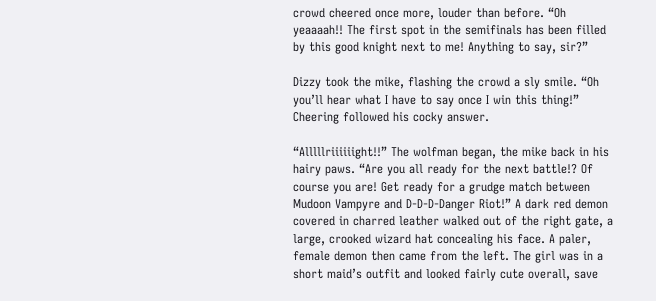crowd cheered once more, louder than before. “Oh yeaaaah!! The first spot in the semifinals has been filled by this good knight next to me! Anything to say, sir?”

Dizzy took the mike, flashing the crowd a sly smile. “Oh you’ll hear what I have to say once I win this thing!” Cheering followed his cocky answer.

“Alllllriiiiiight!!” The wolfman began, the mike back in his hairy paws. “Are you all ready for the next battle!? Of course you are! Get ready for a grudge match between Mudoon Vampyre and D-D-D-Danger Riot!” A dark red demon covered in charred leather walked out of the right gate, a large, crooked wizard hat concealing his face. A paler, female demon then came from the left. The girl was in a short maid’s outfit and looked fairly cute overall, save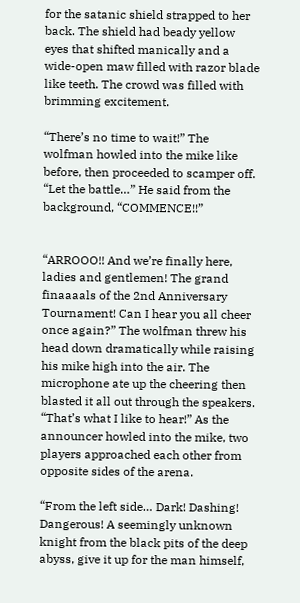for the satanic shield strapped to her back. The shield had beady yellow eyes that shifted manically and a wide-open maw filled with razor blade like teeth. The crowd was filled with brimming excitement.

“There’s no time to wait!” The wolfman howled into the mike like before, then proceeded to scamper off. “Let the battle…” He said from the background, “COMMENCE!!”


“ARROOO!! And we’re finally here, ladies and gentlemen! The grand finaaaals of the 2nd Anniversary Tournament! Can I hear you all cheer once again?” The wolfman threw his head down dramatically while raising his mike high into the air. The microphone ate up the cheering then blasted it all out through the speakers. “That’s what I like to hear!” As the announcer howled into the mike, two players approached each other from opposite sides of the arena.

“From the left side… Dark! Dashing! Dangerous! A seemingly unknown knight from the black pits of the deep abyss, give it up for the man himself,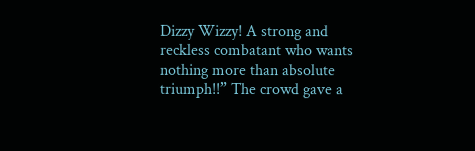Dizzy Wizzy! A strong and reckless combatant who wants nothing more than absolute triumph!!” The crowd gave a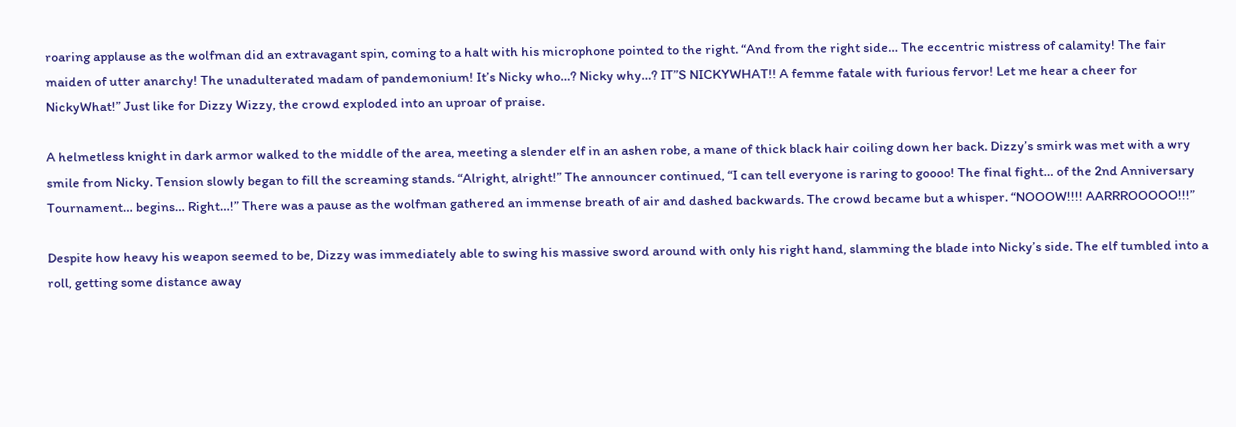roaring applause as the wolfman did an extravagant spin, coming to a halt with his microphone pointed to the right. “And from the right side… The eccentric mistress of calamity! The fair maiden of utter anarchy! The unadulterated madam of pandemonium! It’s Nicky who…? Nicky why…? IT”S NICKYWHAT!! A femme fatale with furious fervor! Let me hear a cheer for NickyWhat!” Just like for Dizzy Wizzy, the crowd exploded into an uproar of praise.

A helmetless knight in dark armor walked to the middle of the area, meeting a slender elf in an ashen robe, a mane of thick black hair coiling down her back. Dizzy’s smirk was met with a wry smile from Nicky. Tension slowly began to fill the screaming stands. “Alright, alright!” The announcer continued, “I can tell everyone is raring to goooo! The final fight… of the 2nd Anniversary Tournament… begins… Right…!” There was a pause as the wolfman gathered an immense breath of air and dashed backwards. The crowd became but a whisper. “NOOOW!!!! AARRROOOOO!!!”

Despite how heavy his weapon seemed to be, Dizzy was immediately able to swing his massive sword around with only his right hand, slamming the blade into Nicky’s side. The elf tumbled into a roll, getting some distance away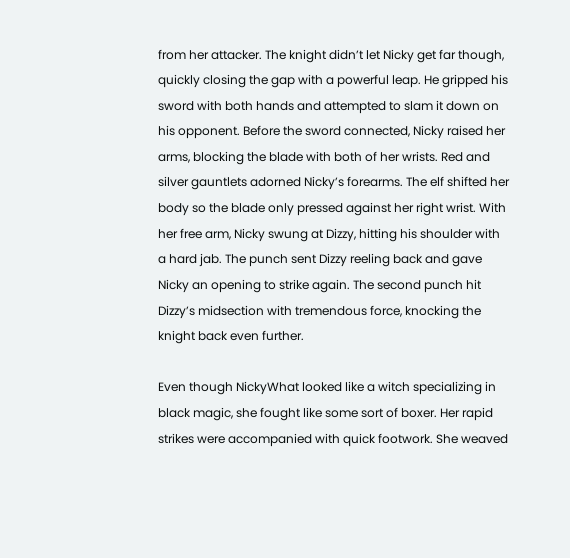from her attacker. The knight didn’t let Nicky get far though, quickly closing the gap with a powerful leap. He gripped his sword with both hands and attempted to slam it down on his opponent. Before the sword connected, Nicky raised her arms, blocking the blade with both of her wrists. Red and silver gauntlets adorned Nicky’s forearms. The elf shifted her body so the blade only pressed against her right wrist. With her free arm, Nicky swung at Dizzy, hitting his shoulder with a hard jab. The punch sent Dizzy reeling back and gave Nicky an opening to strike again. The second punch hit Dizzy’s midsection with tremendous force, knocking the knight back even further.

Even though NickyWhat looked like a witch specializing in black magic, she fought like some sort of boxer. Her rapid strikes were accompanied with quick footwork. She weaved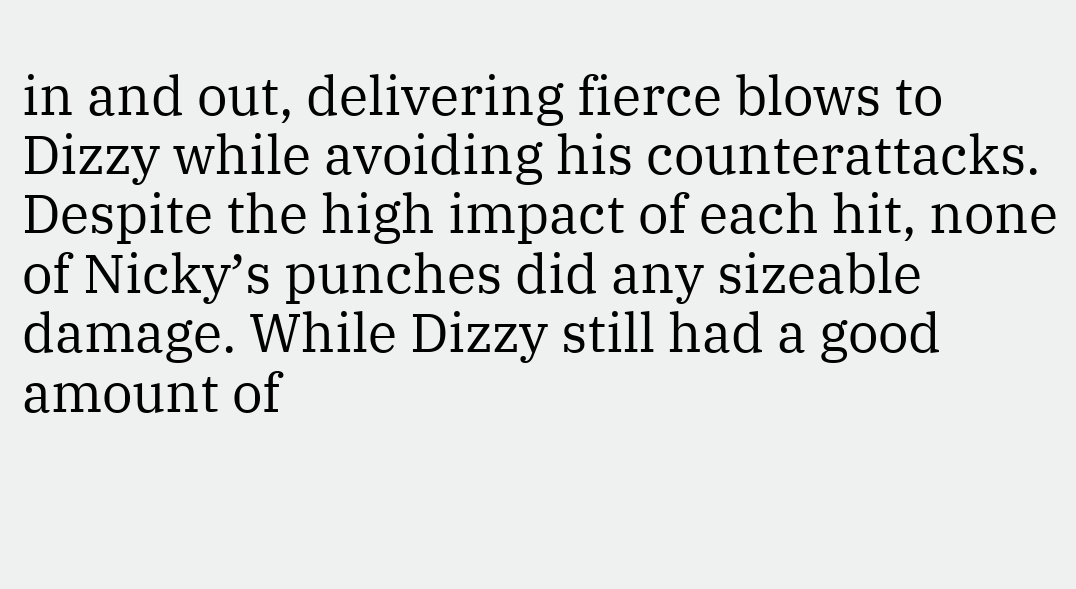in and out, delivering fierce blows to Dizzy while avoiding his counterattacks. Despite the high impact of each hit, none of Nicky’s punches did any sizeable damage. While Dizzy still had a good amount of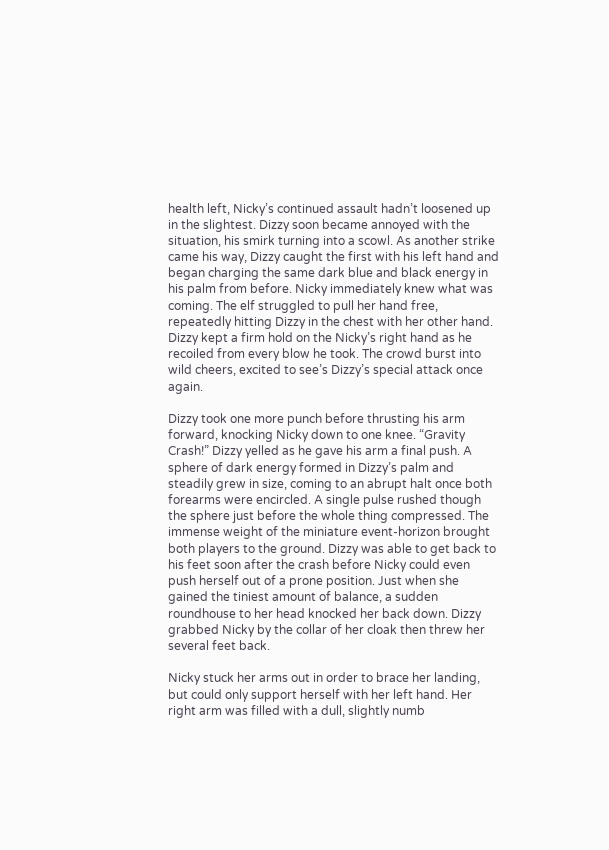health left, Nicky’s continued assault hadn’t loosened up in the slightest. Dizzy soon became annoyed with the situation, his smirk turning into a scowl. As another strike came his way, Dizzy caught the first with his left hand and began charging the same dark blue and black energy in his palm from before. Nicky immediately knew what was coming. The elf struggled to pull her hand free, repeatedly hitting Dizzy in the chest with her other hand. Dizzy kept a firm hold on the Nicky’s right hand as he recoiled from every blow he took. The crowd burst into wild cheers, excited to see’s Dizzy’s special attack once again.

Dizzy took one more punch before thrusting his arm forward, knocking Nicky down to one knee. “Gravity Crash!” Dizzy yelled as he gave his arm a final push. A sphere of dark energy formed in Dizzy’s palm and steadily grew in size, coming to an abrupt halt once both forearms were encircled. A single pulse rushed though the sphere just before the whole thing compressed. The immense weight of the miniature event-horizon brought both players to the ground. Dizzy was able to get back to his feet soon after the crash before Nicky could even push herself out of a prone position. Just when she gained the tiniest amount of balance, a sudden roundhouse to her head knocked her back down. Dizzy grabbed Nicky by the collar of her cloak then threw her several feet back.

Nicky stuck her arms out in order to brace her landing, but could only support herself with her left hand. Her right arm was filled with a dull, slightly numb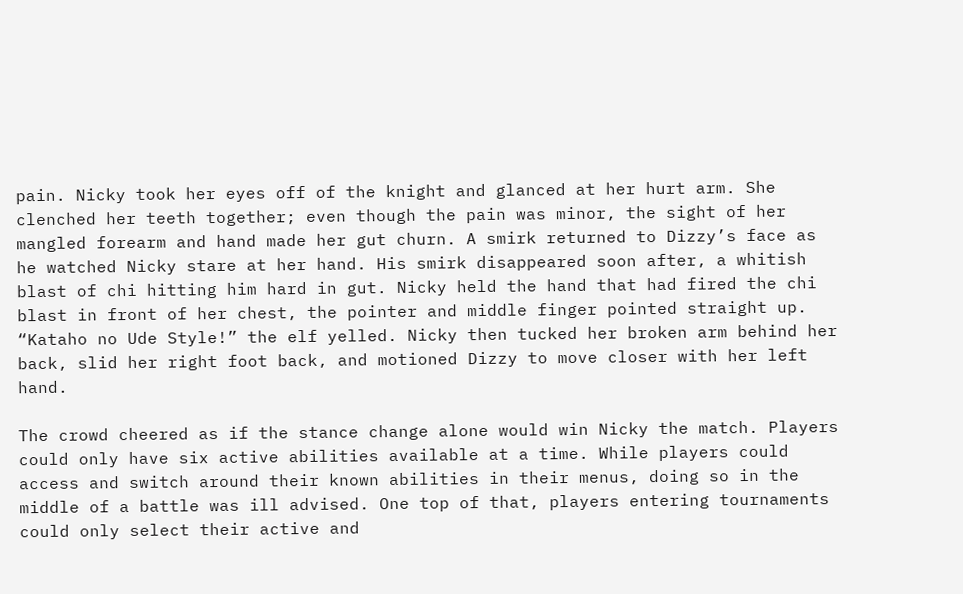pain. Nicky took her eyes off of the knight and glanced at her hurt arm. She clenched her teeth together; even though the pain was minor, the sight of her mangled forearm and hand made her gut churn. A smirk returned to Dizzy’s face as he watched Nicky stare at her hand. His smirk disappeared soon after, a whitish blast of chi hitting him hard in gut. Nicky held the hand that had fired the chi blast in front of her chest, the pointer and middle finger pointed straight up. “Kataho no Ude Style!” the elf yelled. Nicky then tucked her broken arm behind her back, slid her right foot back, and motioned Dizzy to move closer with her left hand.

The crowd cheered as if the stance change alone would win Nicky the match. Players could only have six active abilities available at a time. While players could access and switch around their known abilities in their menus, doing so in the middle of a battle was ill advised. One top of that, players entering tournaments could only select their active and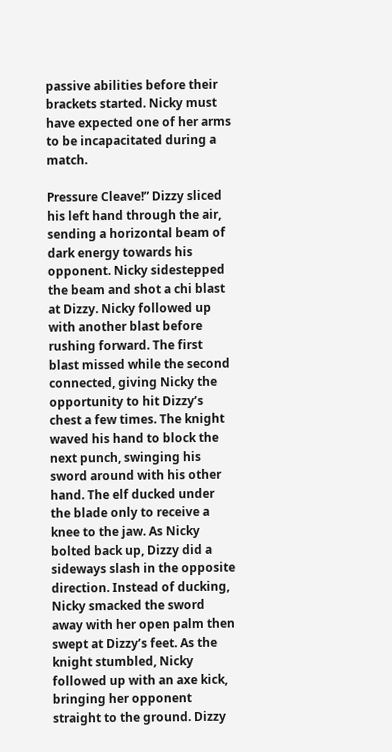passive abilities before their brackets started. Nicky must have expected one of her arms to be incapacitated during a match.

Pressure Cleave!” Dizzy sliced his left hand through the air, sending a horizontal beam of dark energy towards his opponent. Nicky sidestepped the beam and shot a chi blast at Dizzy. Nicky followed up with another blast before rushing forward. The first blast missed while the second connected, giving Nicky the opportunity to hit Dizzy’s chest a few times. The knight waved his hand to block the next punch, swinging his sword around with his other hand. The elf ducked under the blade only to receive a knee to the jaw. As Nicky bolted back up, Dizzy did a sideways slash in the opposite direction. Instead of ducking, Nicky smacked the sword away with her open palm then swept at Dizzy’s feet. As the knight stumbled, Nicky followed up with an axe kick, bringing her opponent straight to the ground. Dizzy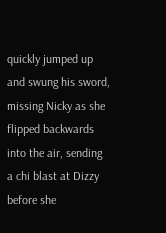quickly jumped up and swung his sword, missing Nicky as she flipped backwards into the air, sending a chi blast at Dizzy before she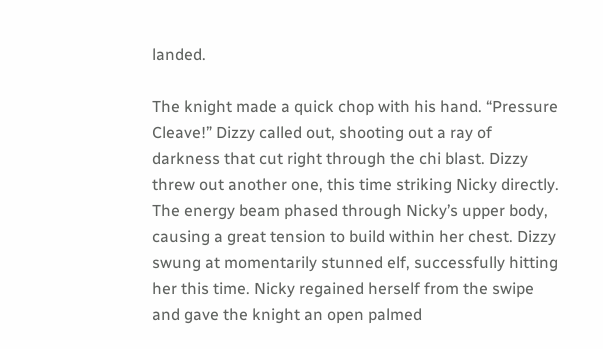landed.

The knight made a quick chop with his hand. “Pressure Cleave!” Dizzy called out, shooting out a ray of darkness that cut right through the chi blast. Dizzy threw out another one, this time striking Nicky directly. The energy beam phased through Nicky’s upper body, causing a great tension to build within her chest. Dizzy swung at momentarily stunned elf, successfully hitting her this time. Nicky regained herself from the swipe and gave the knight an open palmed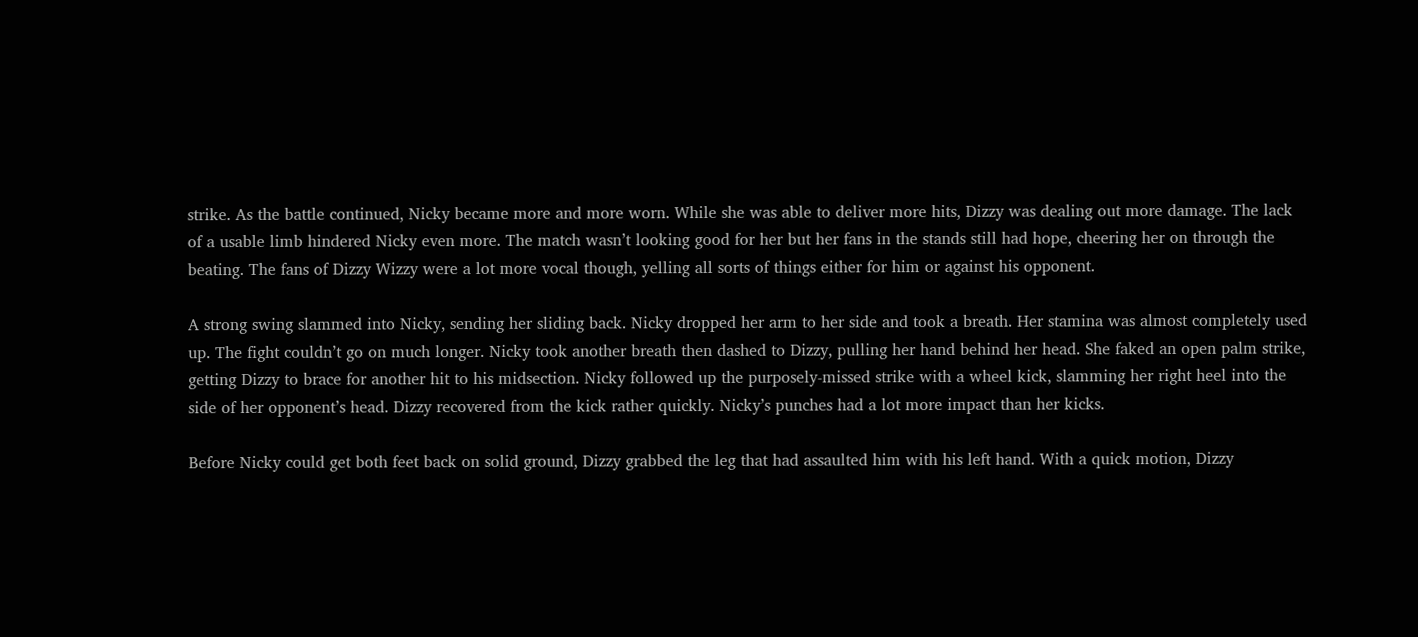strike. As the battle continued, Nicky became more and more worn. While she was able to deliver more hits, Dizzy was dealing out more damage. The lack of a usable limb hindered Nicky even more. The match wasn’t looking good for her but her fans in the stands still had hope, cheering her on through the beating. The fans of Dizzy Wizzy were a lot more vocal though, yelling all sorts of things either for him or against his opponent.

A strong swing slammed into Nicky, sending her sliding back. Nicky dropped her arm to her side and took a breath. Her stamina was almost completely used up. The fight couldn’t go on much longer. Nicky took another breath then dashed to Dizzy, pulling her hand behind her head. She faked an open palm strike, getting Dizzy to brace for another hit to his midsection. Nicky followed up the purposely-missed strike with a wheel kick, slamming her right heel into the side of her opponent’s head. Dizzy recovered from the kick rather quickly. Nicky’s punches had a lot more impact than her kicks.

Before Nicky could get both feet back on solid ground, Dizzy grabbed the leg that had assaulted him with his left hand. With a quick motion, Dizzy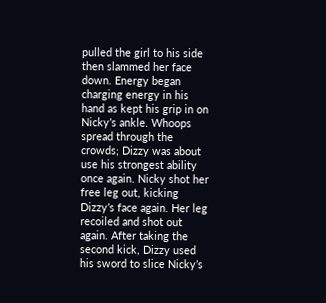pulled the girl to his side then slammed her face down. Energy began charging energy in his hand as kept his grip in on Nicky’s ankle. Whoops spread through the crowds; Dizzy was about use his strongest ability once again. Nicky shot her free leg out, kicking Dizzy’s face again. Her leg recoiled and shot out again. After taking the second kick, Dizzy used his sword to slice Nicky’s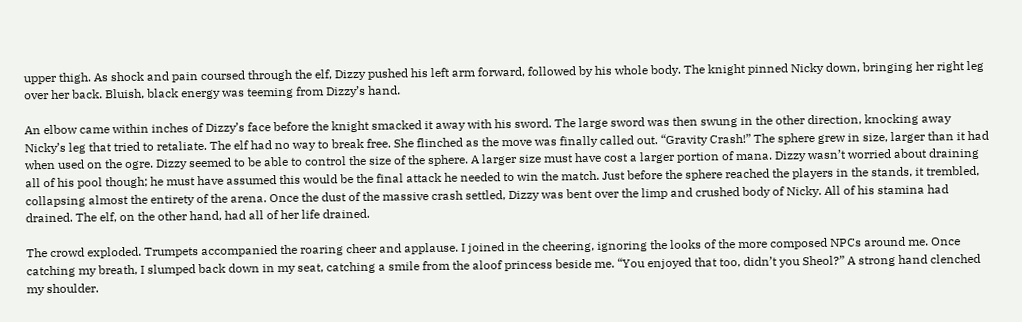upper thigh. As shock and pain coursed through the elf, Dizzy pushed his left arm forward, followed by his whole body. The knight pinned Nicky down, bringing her right leg over her back. Bluish, black energy was teeming from Dizzy’s hand.

An elbow came within inches of Dizzy’s face before the knight smacked it away with his sword. The large sword was then swung in the other direction, knocking away Nicky’s leg that tried to retaliate. The elf had no way to break free. She flinched as the move was finally called out. “Gravity Crash!” The sphere grew in size, larger than it had when used on the ogre. Dizzy seemed to be able to control the size of the sphere. A larger size must have cost a larger portion of mana. Dizzy wasn’t worried about draining all of his pool though; he must have assumed this would be the final attack he needed to win the match. Just before the sphere reached the players in the stands, it trembled, collapsing almost the entirety of the arena. Once the dust of the massive crash settled, Dizzy was bent over the limp and crushed body of Nicky. All of his stamina had drained. The elf, on the other hand, had all of her life drained.

The crowd exploded. Trumpets accompanied the roaring cheer and applause. I joined in the cheering, ignoring the looks of the more composed NPCs around me. Once catching my breath, I slumped back down in my seat, catching a smile from the aloof princess beside me. “You enjoyed that too, didn’t you Sheol?” A strong hand clenched my shoulder.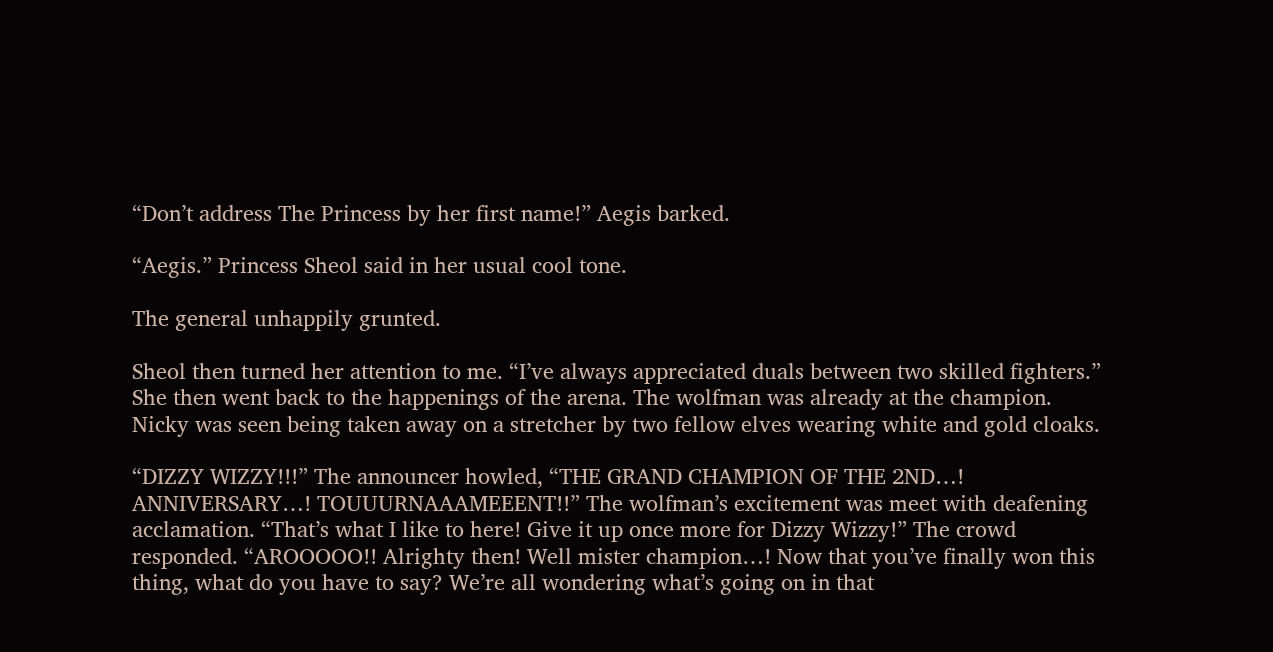“Don’t address The Princess by her first name!” Aegis barked.

“Aegis.” Princess Sheol said in her usual cool tone.

The general unhappily grunted.

Sheol then turned her attention to me. “I’ve always appreciated duals between two skilled fighters.” She then went back to the happenings of the arena. The wolfman was already at the champion. Nicky was seen being taken away on a stretcher by two fellow elves wearing white and gold cloaks.

“DIZZY WIZZY!!!” The announcer howled, “THE GRAND CHAMPION OF THE 2ND…! ANNIVERSARY…! TOUUURNAAAMEEENT!!” The wolfman’s excitement was meet with deafening acclamation. “That’s what I like to here! Give it up once more for Dizzy Wizzy!” The crowd responded. “AROOOOO!! Alrighty then! Well mister champion…! Now that you’ve finally won this thing, what do you have to say? We’re all wondering what’s going on in that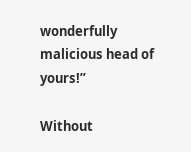wonderfully malicious head of yours!”

Without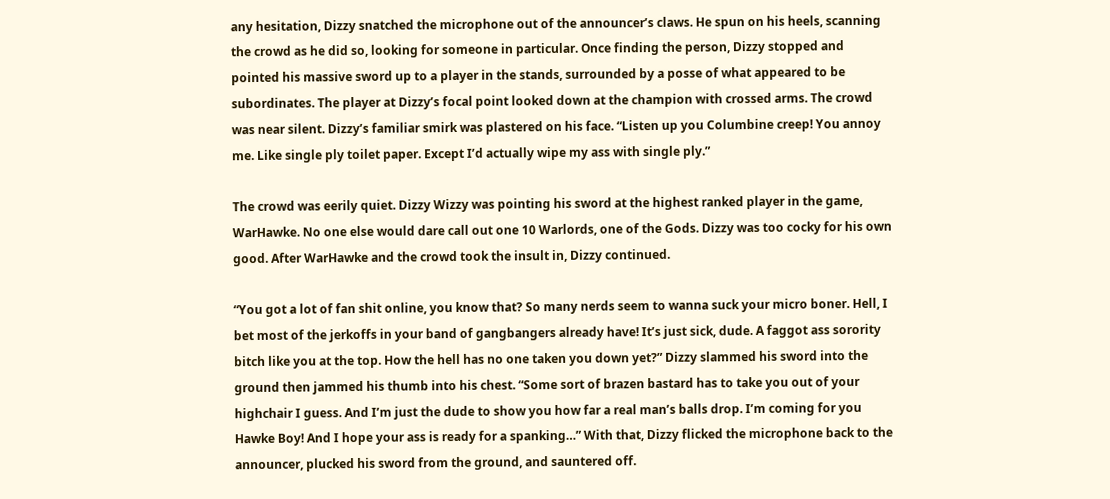any hesitation, Dizzy snatched the microphone out of the announcer’s claws. He spun on his heels, scanning the crowd as he did so, looking for someone in particular. Once finding the person, Dizzy stopped and pointed his massive sword up to a player in the stands, surrounded by a posse of what appeared to be subordinates. The player at Dizzy’s focal point looked down at the champion with crossed arms. The crowd was near silent. Dizzy’s familiar smirk was plastered on his face. “Listen up you Columbine creep! You annoy me. Like single ply toilet paper. Except I’d actually wipe my ass with single ply.”

The crowd was eerily quiet. Dizzy Wizzy was pointing his sword at the highest ranked player in the game, WarHawke. No one else would dare call out one 10 Warlords, one of the Gods. Dizzy was too cocky for his own good. After WarHawke and the crowd took the insult in, Dizzy continued.

“You got a lot of fan shit online, you know that? So many nerds seem to wanna suck your micro boner. Hell, I bet most of the jerkoffs in your band of gangbangers already have! It’s just sick, dude. A faggot ass sorority bitch like you at the top. How the hell has no one taken you down yet?” Dizzy slammed his sword into the ground then jammed his thumb into his chest. “Some sort of brazen bastard has to take you out of your highchair I guess. And I’m just the dude to show you how far a real man’s balls drop. I’m coming for you Hawke Boy! And I hope your ass is ready for a spanking…” With that, Dizzy flicked the microphone back to the announcer, plucked his sword from the ground, and sauntered off.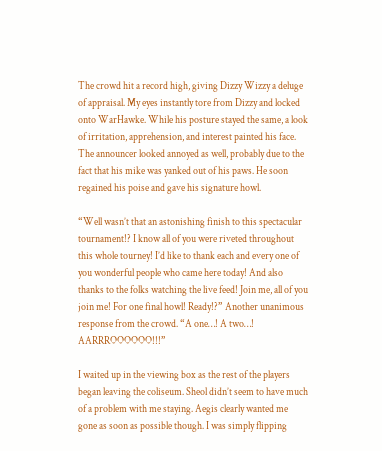The crowd hit a record high, giving Dizzy Wizzy a deluge of appraisal. My eyes instantly tore from Dizzy and locked onto WarHawke. While his posture stayed the same, a look of irritation, apprehension, and interest painted his face. The announcer looked annoyed as well, probably due to the fact that his mike was yanked out of his paws. He soon regained his poise and gave his signature howl.

“Well wasn’t that an astonishing finish to this spectacular tournament!? I know all of you were riveted throughout this whole tourney! I’d like to thank each and every one of you wonderful people who came here today! And also thanks to the folks watching the live feed! Join me, all of you join me! For one final howl! Ready!?” Another unanimous response from the crowd. “A one…! A two…! AARRROOOOOO!!!”

I waited up in the viewing box as the rest of the players began leaving the coliseum. Sheol didn’t seem to have much of a problem with me staying. Aegis clearly wanted me gone as soon as possible though. I was simply flipping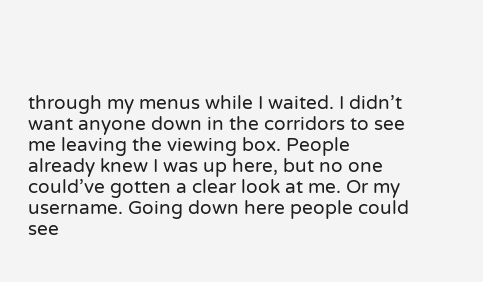through my menus while I waited. I didn’t want anyone down in the corridors to see me leaving the viewing box. People already knew I was up here, but no one could’ve gotten a clear look at me. Or my username. Going down here people could see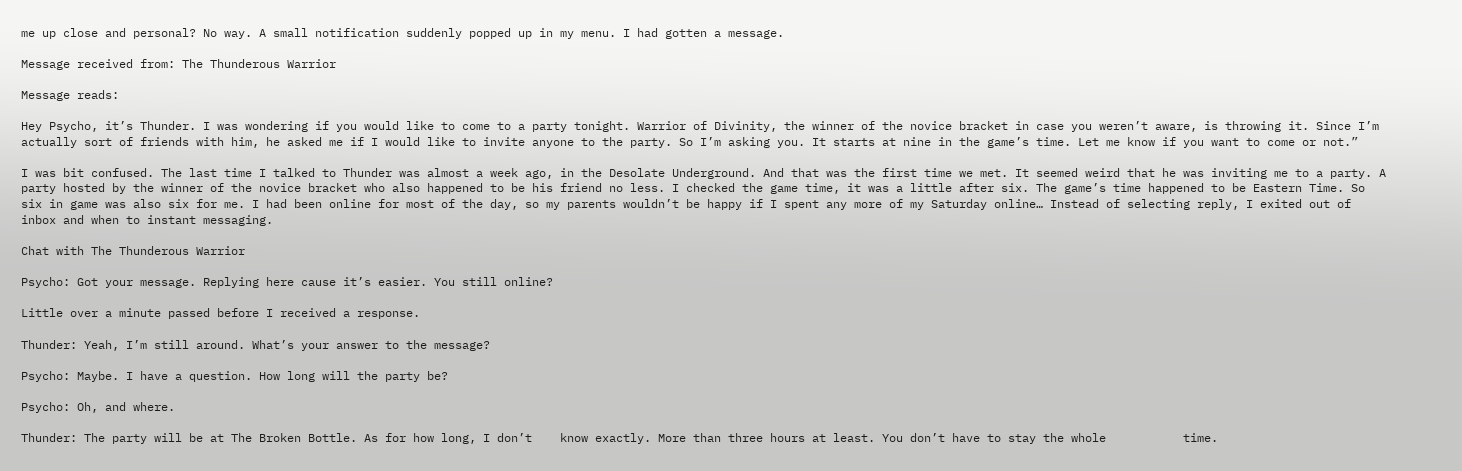me up close and personal? No way. A small notification suddenly popped up in my menu. I had gotten a message.

Message received from: The Thunderous Warrior

Message reads:

Hey Psycho, it’s Thunder. I was wondering if you would like to come to a party tonight. Warrior of Divinity, the winner of the novice bracket in case you weren’t aware, is throwing it. Since I’m actually sort of friends with him, he asked me if I would like to invite anyone to the party. So I’m asking you. It starts at nine in the game’s time. Let me know if you want to come or not.”

I was bit confused. The last time I talked to Thunder was almost a week ago, in the Desolate Underground. And that was the first time we met. It seemed weird that he was inviting me to a party. A party hosted by the winner of the novice bracket who also happened to be his friend no less. I checked the game time, it was a little after six. The game’s time happened to be Eastern Time. So six in game was also six for me. I had been online for most of the day, so my parents wouldn’t be happy if I spent any more of my Saturday online… Instead of selecting reply, I exited out of inbox and when to instant messaging.

Chat with The Thunderous Warrior

Psycho: Got your message. Replying here cause it’s easier. You still online?

Little over a minute passed before I received a response.

Thunder: Yeah, I’m still around. What’s your answer to the message?

Psycho: Maybe. I have a question. How long will the party be?

Psycho: Oh, and where.

Thunder: The party will be at The Broken Bottle. As for how long, I don’t    know exactly. More than three hours at least. You don’t have to stay the whole           time.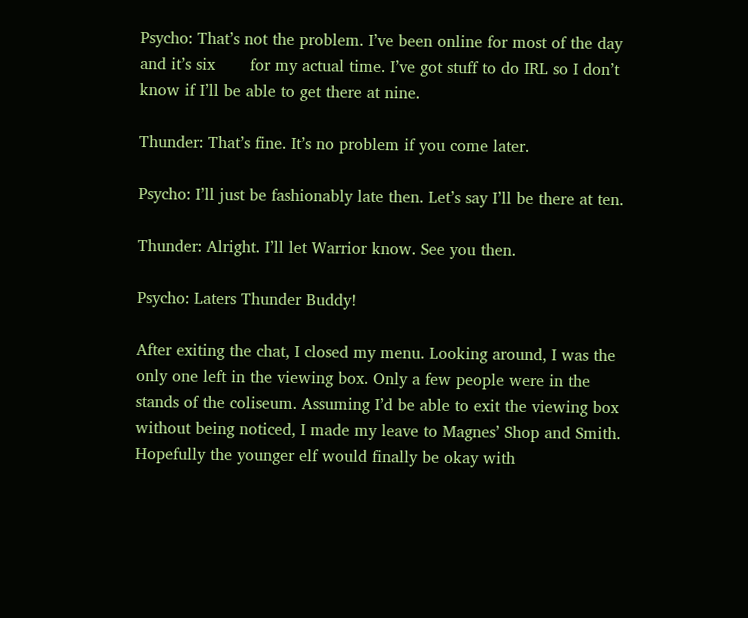Psycho: That’s not the problem. I’ve been online for most of the day and it’s six       for my actual time. I’ve got stuff to do IRL so I don’t know if I’ll be able to get there at nine.

Thunder: That’s fine. It’s no problem if you come later.

Psycho: I’ll just be fashionably late then. Let’s say I’ll be there at ten.

Thunder: Alright. I’ll let Warrior know. See you then.

Psycho: Laters Thunder Buddy!

After exiting the chat, I closed my menu. Looking around, I was the only one left in the viewing box. Only a few people were in the stands of the coliseum. Assuming I’d be able to exit the viewing box without being noticed, I made my leave to Magnes’ Shop and Smith. Hopefully the younger elf would finally be okay with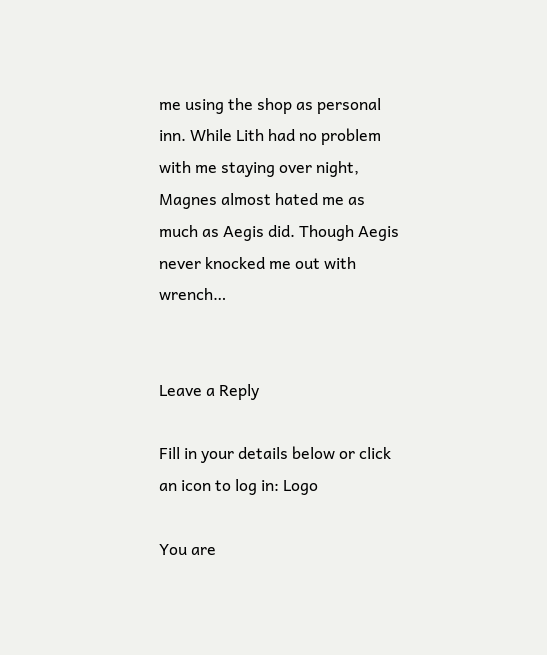me using the shop as personal inn. While Lith had no problem with me staying over night, Magnes almost hated me as much as Aegis did. Though Aegis never knocked me out with wrench…


Leave a Reply

Fill in your details below or click an icon to log in: Logo

You are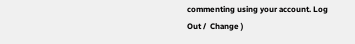commenting using your account. Log Out /  Change )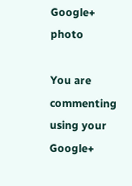Google+ photo

You are commenting using your Google+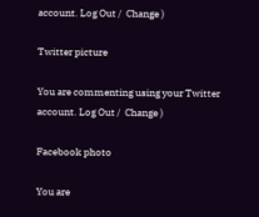account. Log Out /  Change )

Twitter picture

You are commenting using your Twitter account. Log Out /  Change )

Facebook photo

You are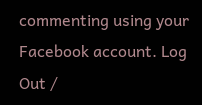commenting using your Facebook account. Log Out /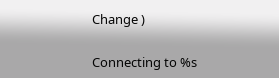Change )

Connecting to %s